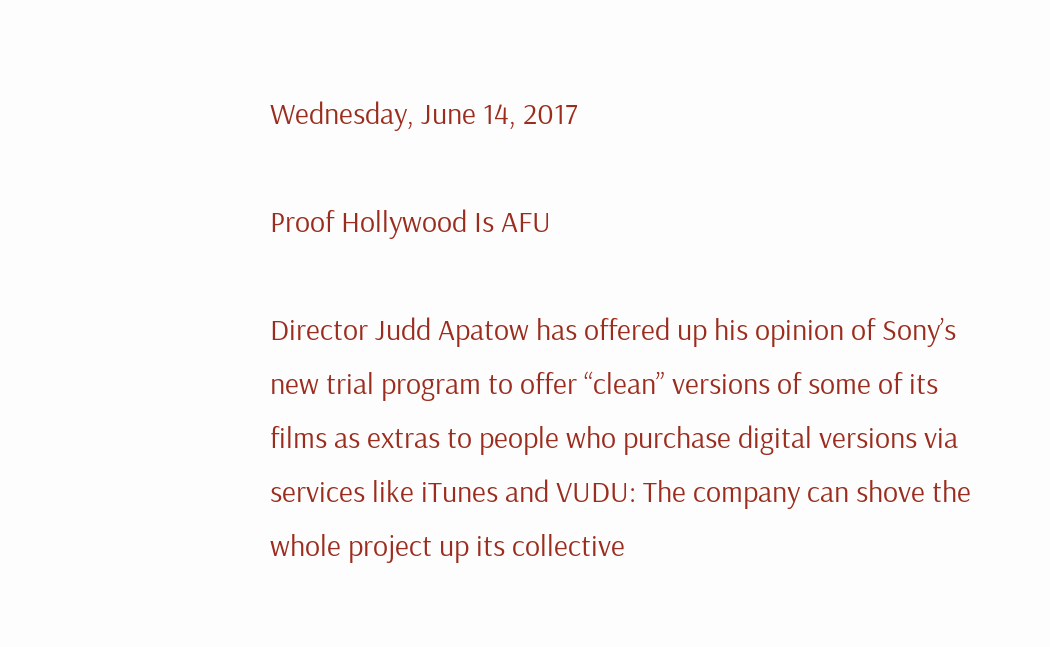Wednesday, June 14, 2017

Proof Hollywood Is AFU

Director Judd Apatow has offered up his opinion of Sony’s new trial program to offer “clean” versions of some of its films as extras to people who purchase digital versions via services like iTunes and VUDU: The company can shove the whole project up its collective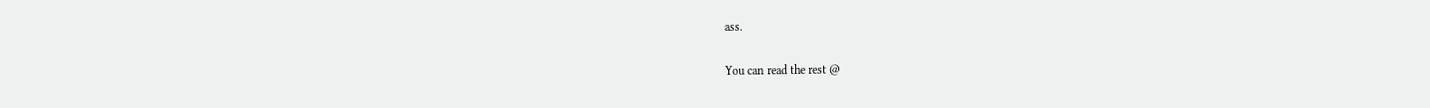ass.

You can read the rest @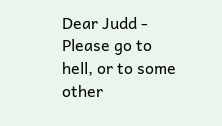Dear Judd - Please go to hell, or to some other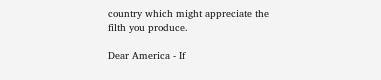country which might appreciate the filth you produce.

Dear America - If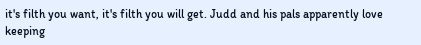it's filth you want, it's filth you will get. Judd and his pals apparently love keeping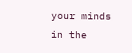your minds in the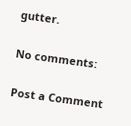gutter.

No comments:

Post a Comment